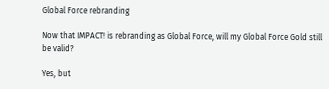Global Force rebranding

Now that IMPACT! is rebranding as Global Force, will my Global Force Gold still be valid?

Yes, but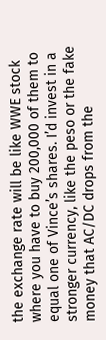the exchange rate will be like WWE stock where you have to buy 200,000 of them to equal one of Vince’s shares. I’d invest in a stronger currency, like the peso or the fake money that AC/DC drops from the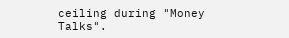ceiling during "Money Talks".